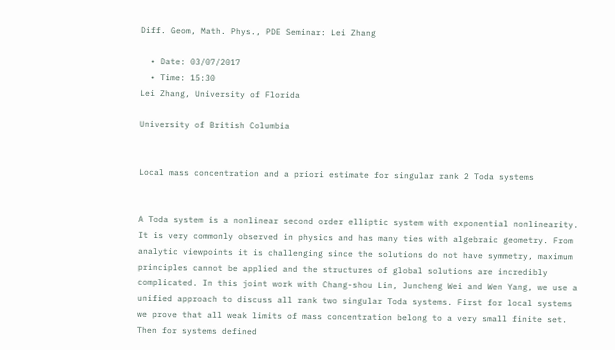Diff. Geom, Math. Phys., PDE Seminar: Lei Zhang

  • Date: 03/07/2017
  • Time: 15:30
Lei Zhang, University of Florida

University of British Columbia


Local mass concentration and a priori estimate for singular rank 2 Toda systems


A Toda system is a nonlinear second order elliptic system with exponential nonlinearity. It is very commonly observed in physics and has many ties with algebraic geometry. From analytic viewpoints it is challenging since the solutions do not have symmetry, maximum principles cannot be applied and the structures of global solutions are incredibly complicated. In this joint work with Chang-shou Lin, Juncheng Wei and Wen Yang, we use a unified approach to discuss all rank two singular Toda systems. First for local systems we prove that all weak limits of mass concentration belong to a very small finite set. Then for systems defined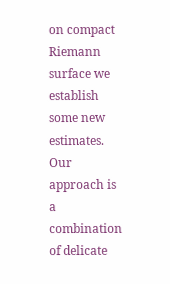on compact Riemann surface we establish some new estimates. Our approach is a combination of delicate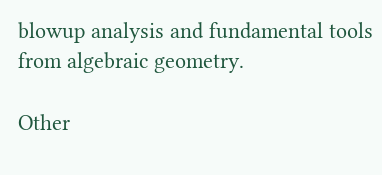blowup analysis and fundamental tools from algebraic geometry.

Other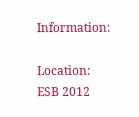Information:

Location: ESB 2012